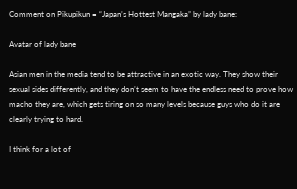Comment on Pikupikun = “Japan’s Hottest Mangaka” by lady bane:

Avatar of lady bane

Asian men in the media tend to be attractive in an exotic way. They show their sexual sides differently, and they don’t seem to have the endless need to prove how macho they are, which gets tiring on so many levels because guys who do it are clearly trying to hard.

I think for a lot of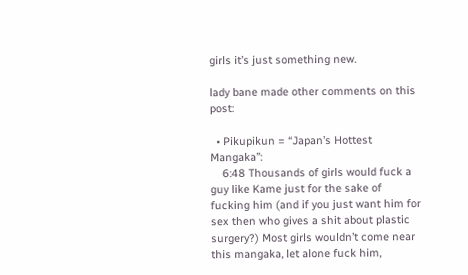girls it’s just something new.

lady bane made other comments on this post:

  • Pikupikun = “Japan’s Hottest Mangaka”:
    6:48 Thousands of girls would fuck a guy like Kame just for the sake of fucking him (and if you just want him for sex then who gives a shit about plastic surgery?) Most girls wouldn’t come near this mangaka, let alone fuck him,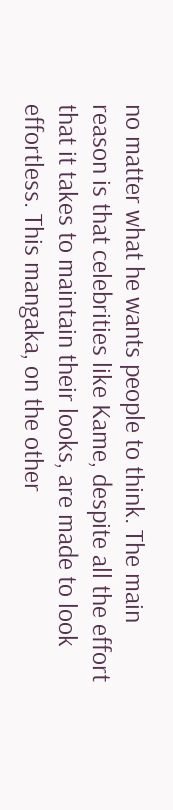no matter what he wants people to think. The main reason is that celebrities like Kame, despite all the effort that it takes to maintain their looks, are made to look effortless. This mangaka, on the other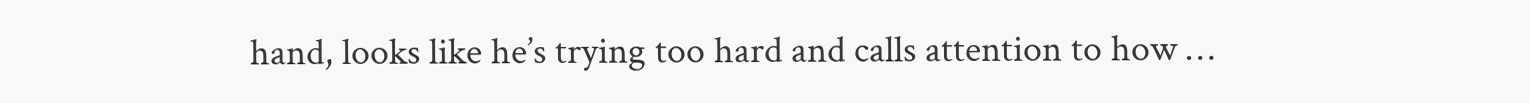hand, looks like he’s trying too hard and calls attention to how …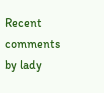Recent comments by lady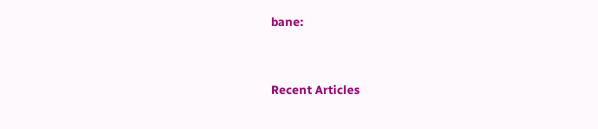bane:


Recent Articles